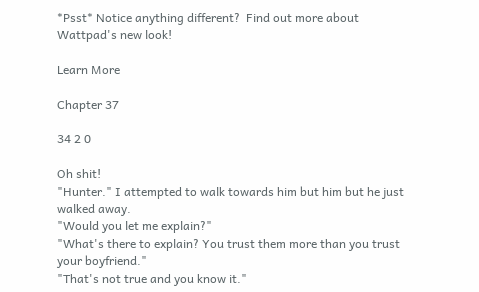*Psst* Notice anything different?  Find out more about Wattpad's new look!

Learn More

Chapter 37

34 2 0

Oh shit!
"Hunter." I attempted to walk towards him but him but he just walked away.
"Would you let me explain?"
"What's there to explain? You trust them more than you trust your boyfriend."
"That's not true and you know it."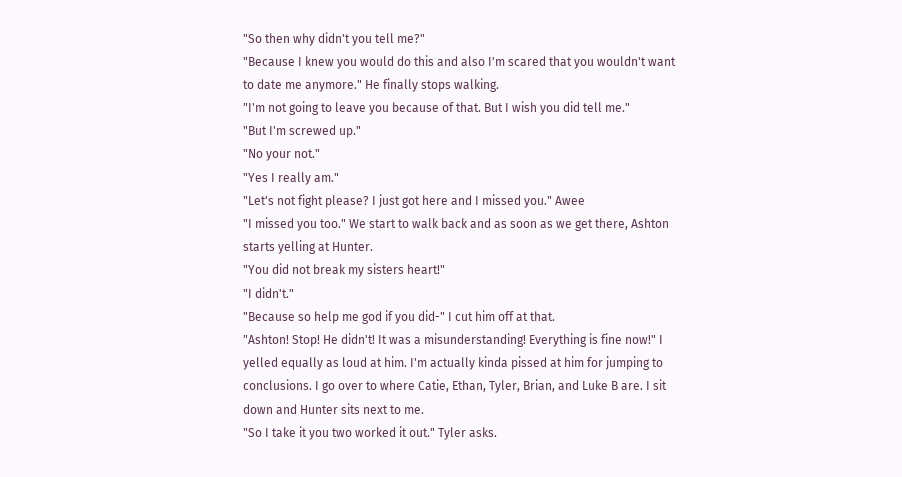"So then why didn't you tell me?"
"Because I knew you would do this and also I'm scared that you wouldn't want to date me anymore." He finally stops walking.
"I'm not going to leave you because of that. But I wish you did tell me."
"But I'm screwed up."
"No your not."
"Yes I really am."
"Let's not fight please? I just got here and I missed you." Awee
"I missed you too." We start to walk back and as soon as we get there, Ashton starts yelling at Hunter.
"You did not break my sisters heart!"
"I didn't."
"Because so help me god if you did-" I cut him off at that.
"Ashton! Stop! He didn't! It was a misunderstanding! Everything is fine now!" I yelled equally as loud at him. I'm actually kinda pissed at him for jumping to conclusions. I go over to where Catie, Ethan, Tyler, Brian, and Luke B are. I sit down and Hunter sits next to me.
"So I take it you two worked it out." Tyler asks.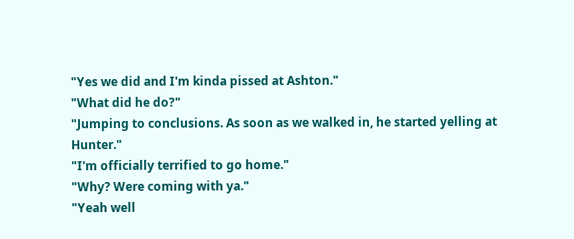"Yes we did and I'm kinda pissed at Ashton."
"What did he do?"
"Jumping to conclusions. As soon as we walked in, he started yelling at Hunter."
"I'm officially terrified to go home."
"Why? Were coming with ya."
"Yeah well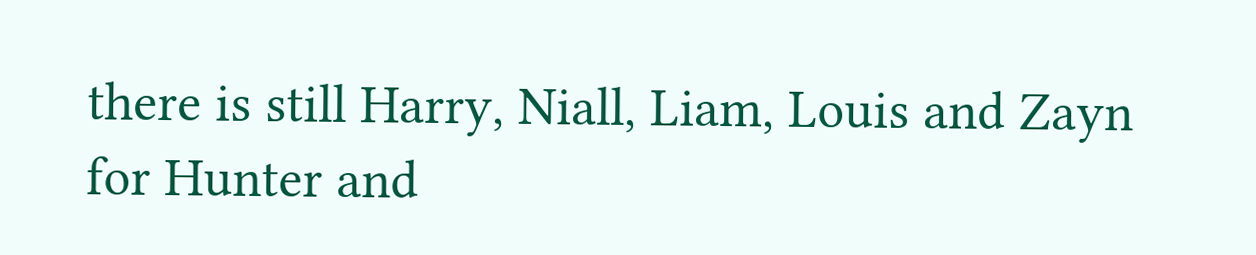there is still Harry, Niall, Liam, Louis and Zayn for Hunter and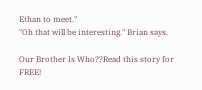Ethan to meet."
"Oh that will be interesting." Brian says.

Our Brother Is Who??Read this story for FREE!